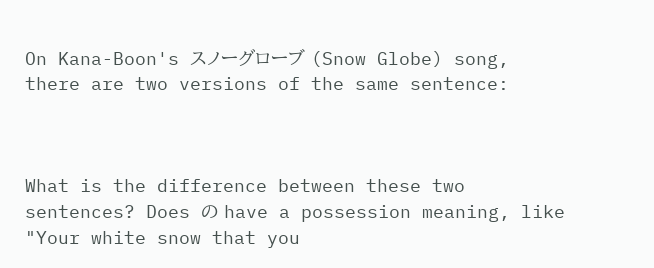On Kana-Boon's スノーグローブ (Snow Globe) song, there are two versions of the same sentence:



What is the difference between these two sentences? Does の have a possession meaning, like "Your white snow that you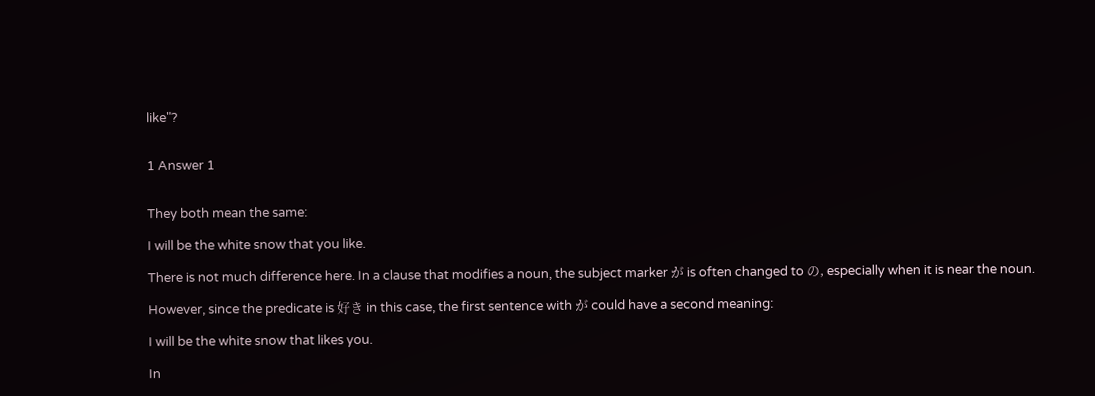like"?


1 Answer 1


They both mean the same:

I will be the white snow that you like.

There is not much difference here. In a clause that modifies a noun, the subject marker が is often changed to の, especially when it is near the noun.

However, since the predicate is 好き in this case, the first sentence with が could have a second meaning:

I will be the white snow that likes you.

In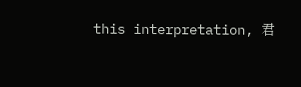this interpretation, 君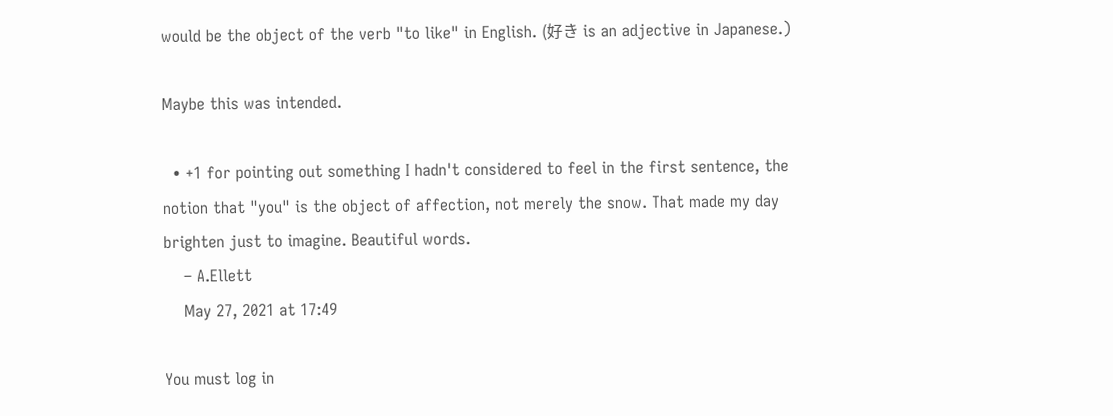would be the object of the verb "to like" in English. (好き is an adjective in Japanese.)

Maybe this was intended.

  • +1 for pointing out something I hadn't considered to feel in the first sentence, the notion that "you" is the object of affection, not merely the snow. That made my day brighten just to imagine. Beautiful words.
    – A.Ellett
    May 27, 2021 at 17:49

You must log in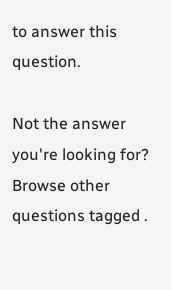to answer this question.

Not the answer you're looking for? Browse other questions tagged .